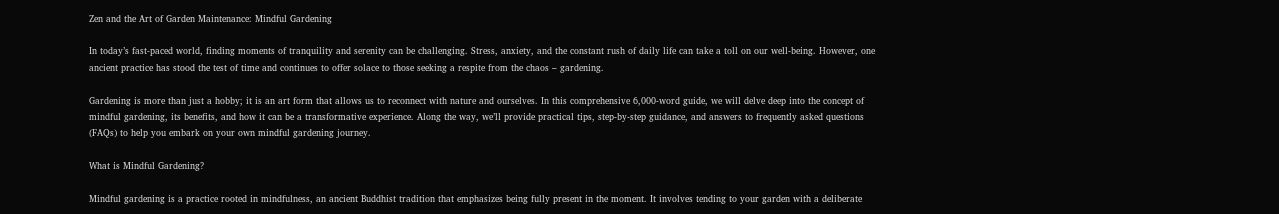Zen and the Art of Garden Maintenance: Mindful Gardening

In today’s fast-paced world, finding moments of tranquility and serenity can be challenging. Stress, anxiety, and the constant rush of daily life can take a toll on our well-being. However, one ancient practice has stood the test of time and continues to offer solace to those seeking a respite from the chaos – gardening.

Gardening is more than just a hobby; it is an art form that allows us to reconnect with nature and ourselves. In this comprehensive 6,000-word guide, we will delve deep into the concept of mindful gardening, its benefits, and how it can be a transformative experience. Along the way, we’ll provide practical tips, step-by-step guidance, and answers to frequently asked questions (FAQs) to help you embark on your own mindful gardening journey.

What is Mindful Gardening?

Mindful gardening is a practice rooted in mindfulness, an ancient Buddhist tradition that emphasizes being fully present in the moment. It involves tending to your garden with a deliberate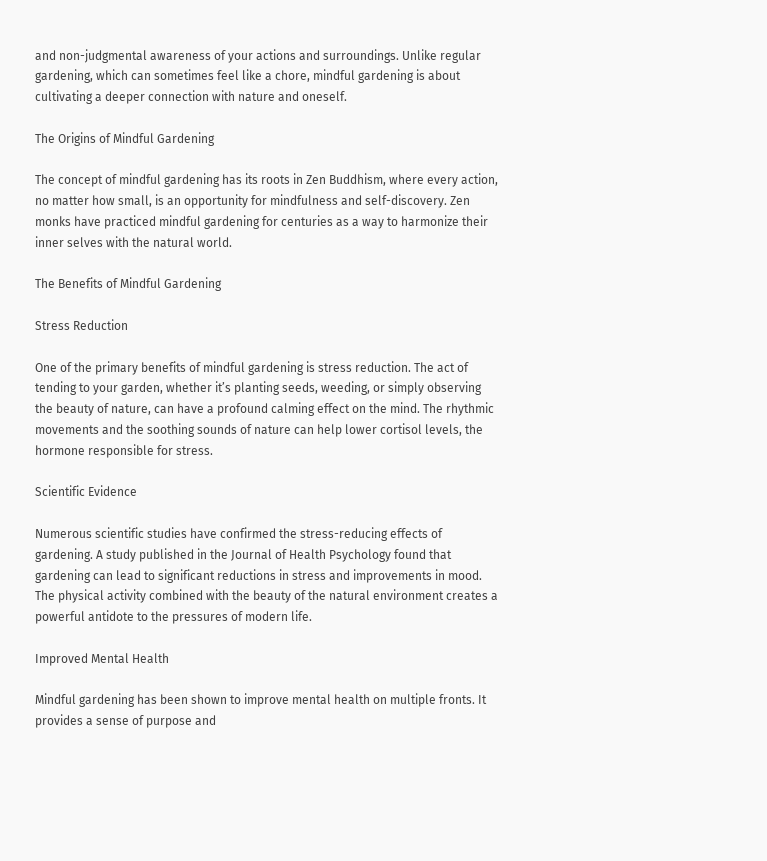and non-judgmental awareness of your actions and surroundings. Unlike regular gardening, which can sometimes feel like a chore, mindful gardening is about cultivating a deeper connection with nature and oneself.

The Origins of Mindful Gardening

The concept of mindful gardening has its roots in Zen Buddhism, where every action, no matter how small, is an opportunity for mindfulness and self-discovery. Zen monks have practiced mindful gardening for centuries as a way to harmonize their inner selves with the natural world.

The Benefits of Mindful Gardening

Stress Reduction

One of the primary benefits of mindful gardening is stress reduction. The act of tending to your garden, whether it’s planting seeds, weeding, or simply observing the beauty of nature, can have a profound calming effect on the mind. The rhythmic movements and the soothing sounds of nature can help lower cortisol levels, the hormone responsible for stress.

Scientific Evidence

Numerous scientific studies have confirmed the stress-reducing effects of gardening. A study published in the Journal of Health Psychology found that gardening can lead to significant reductions in stress and improvements in mood. The physical activity combined with the beauty of the natural environment creates a powerful antidote to the pressures of modern life.

Improved Mental Health

Mindful gardening has been shown to improve mental health on multiple fronts. It provides a sense of purpose and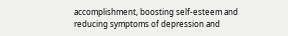accomplishment, boosting self-esteem and reducing symptoms of depression and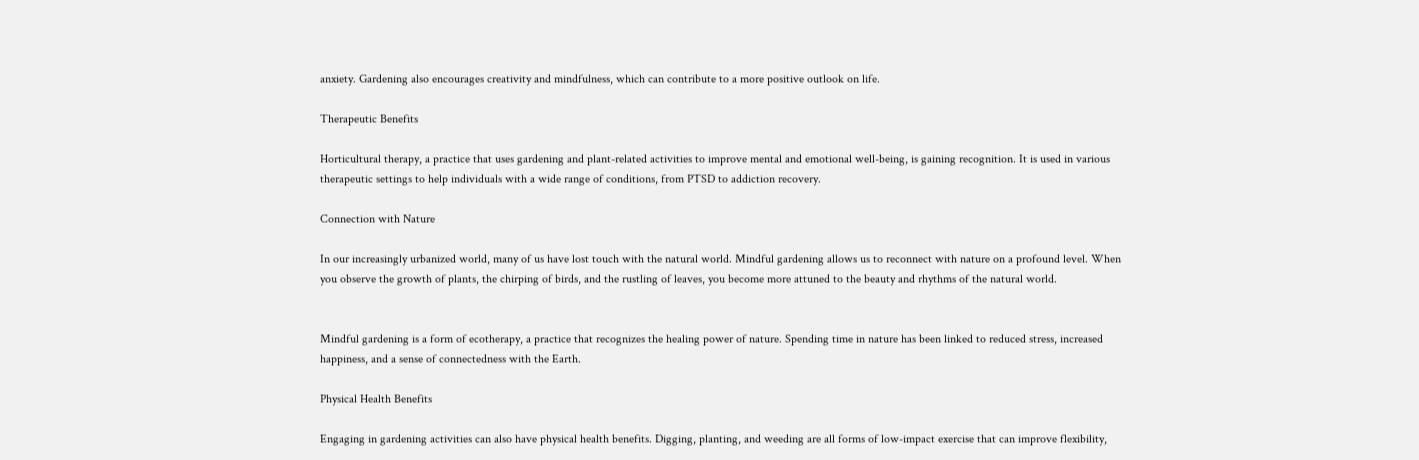anxiety. Gardening also encourages creativity and mindfulness, which can contribute to a more positive outlook on life.

Therapeutic Benefits

Horticultural therapy, a practice that uses gardening and plant-related activities to improve mental and emotional well-being, is gaining recognition. It is used in various therapeutic settings to help individuals with a wide range of conditions, from PTSD to addiction recovery.

Connection with Nature

In our increasingly urbanized world, many of us have lost touch with the natural world. Mindful gardening allows us to reconnect with nature on a profound level. When you observe the growth of plants, the chirping of birds, and the rustling of leaves, you become more attuned to the beauty and rhythms of the natural world.


Mindful gardening is a form of ecotherapy, a practice that recognizes the healing power of nature. Spending time in nature has been linked to reduced stress, increased happiness, and a sense of connectedness with the Earth.

Physical Health Benefits

Engaging in gardening activities can also have physical health benefits. Digging, planting, and weeding are all forms of low-impact exercise that can improve flexibility,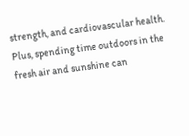strength, and cardiovascular health. Plus, spending time outdoors in the fresh air and sunshine can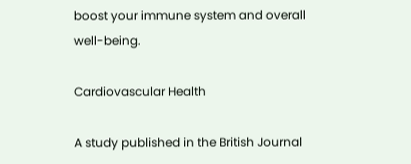boost your immune system and overall well-being.

Cardiovascular Health

A study published in the British Journal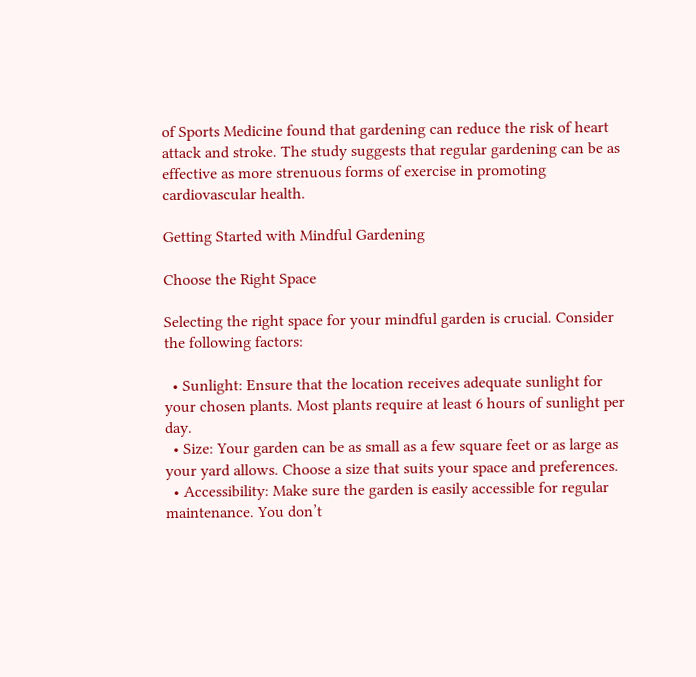of Sports Medicine found that gardening can reduce the risk of heart attack and stroke. The study suggests that regular gardening can be as effective as more strenuous forms of exercise in promoting cardiovascular health.

Getting Started with Mindful Gardening

Choose the Right Space

Selecting the right space for your mindful garden is crucial. Consider the following factors:

  • Sunlight: Ensure that the location receives adequate sunlight for your chosen plants. Most plants require at least 6 hours of sunlight per day.
  • Size: Your garden can be as small as a few square feet or as large as your yard allows. Choose a size that suits your space and preferences.
  • Accessibility: Make sure the garden is easily accessible for regular maintenance. You don’t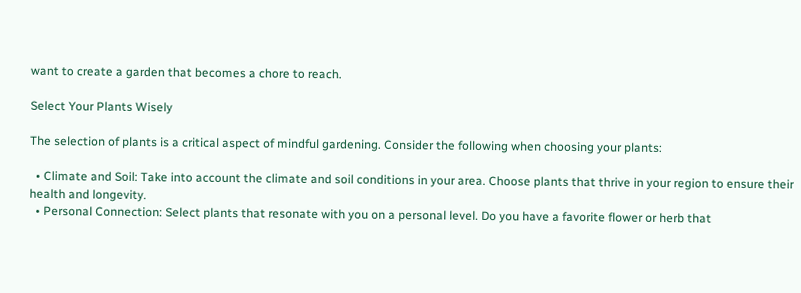want to create a garden that becomes a chore to reach.

Select Your Plants Wisely

The selection of plants is a critical aspect of mindful gardening. Consider the following when choosing your plants:

  • Climate and Soil: Take into account the climate and soil conditions in your area. Choose plants that thrive in your region to ensure their health and longevity.
  • Personal Connection: Select plants that resonate with you on a personal level. Do you have a favorite flower or herb that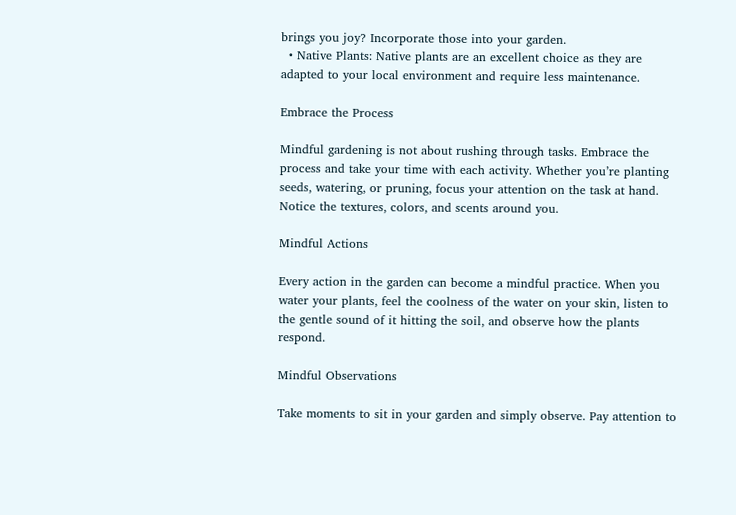brings you joy? Incorporate those into your garden.
  • Native Plants: Native plants are an excellent choice as they are adapted to your local environment and require less maintenance.

Embrace the Process

Mindful gardening is not about rushing through tasks. Embrace the process and take your time with each activity. Whether you’re planting seeds, watering, or pruning, focus your attention on the task at hand. Notice the textures, colors, and scents around you.

Mindful Actions

Every action in the garden can become a mindful practice. When you water your plants, feel the coolness of the water on your skin, listen to the gentle sound of it hitting the soil, and observe how the plants respond.

Mindful Observations

Take moments to sit in your garden and simply observe. Pay attention to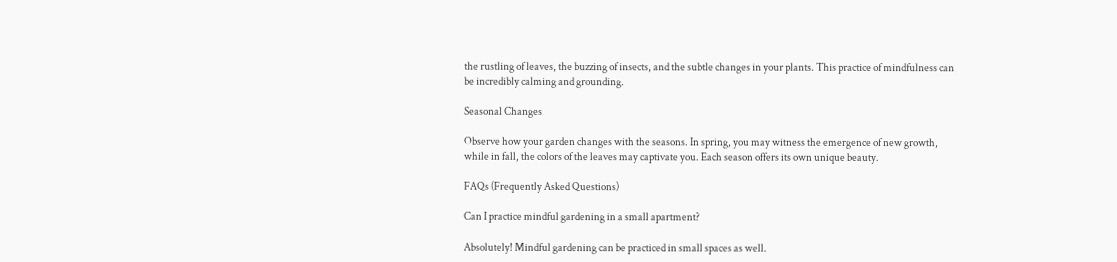the rustling of leaves, the buzzing of insects, and the subtle changes in your plants. This practice of mindfulness can be incredibly calming and grounding.

Seasonal Changes

Observe how your garden changes with the seasons. In spring, you may witness the emergence of new growth, while in fall, the colors of the leaves may captivate you. Each season offers its own unique beauty.

FAQs (Frequently Asked Questions)

Can I practice mindful gardening in a small apartment?

Absolutely! Mindful gardening can be practiced in small spaces as well.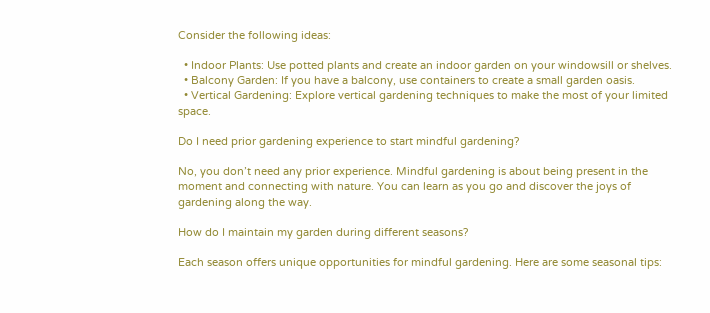Consider the following ideas:

  • Indoor Plants: Use potted plants and create an indoor garden on your windowsill or shelves.
  • Balcony Garden: If you have a balcony, use containers to create a small garden oasis.
  • Vertical Gardening: Explore vertical gardening techniques to make the most of your limited space.

Do I need prior gardening experience to start mindful gardening?

No, you don’t need any prior experience. Mindful gardening is about being present in the moment and connecting with nature. You can learn as you go and discover the joys of gardening along the way.

How do I maintain my garden during different seasons?

Each season offers unique opportunities for mindful gardening. Here are some seasonal tips: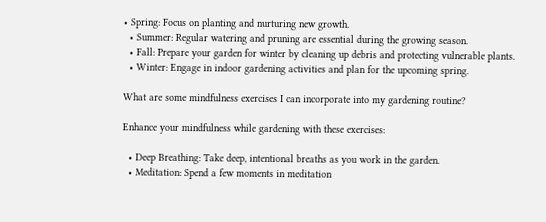• Spring: Focus on planting and nurturing new growth.
  • Summer: Regular watering and pruning are essential during the growing season.
  • Fall: Prepare your garden for winter by cleaning up debris and protecting vulnerable plants.
  • Winter: Engage in indoor gardening activities and plan for the upcoming spring.

What are some mindfulness exercises I can incorporate into my gardening routine?

Enhance your mindfulness while gardening with these exercises:

  • Deep Breathing: Take deep, intentional breaths as you work in the garden.
  • Meditation: Spend a few moments in meditation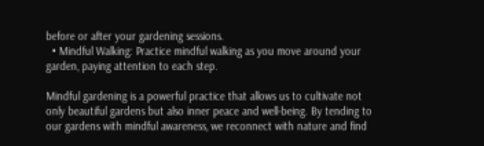before or after your gardening sessions.
  • Mindful Walking: Practice mindful walking as you move around your garden, paying attention to each step.

Mindful gardening is a powerful practice that allows us to cultivate not only beautiful gardens but also inner peace and well-being. By tending to our gardens with mindful awareness, we reconnect with nature and find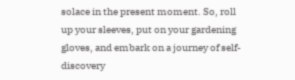solace in the present moment. So, roll up your sleeves, put on your gardening gloves, and embark on a journey of self-discovery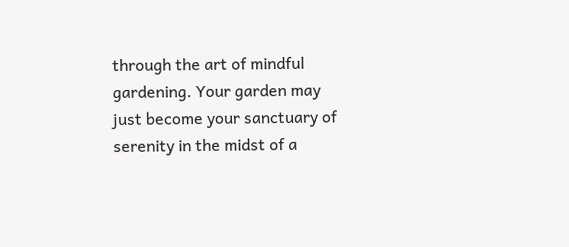through the art of mindful gardening. Your garden may just become your sanctuary of serenity in the midst of a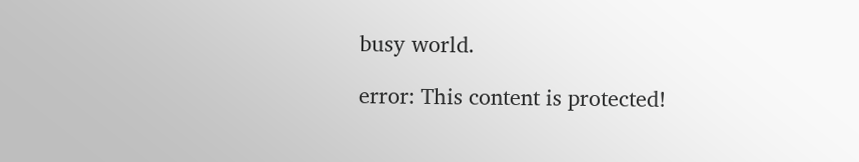busy world.

error: This content is protected!